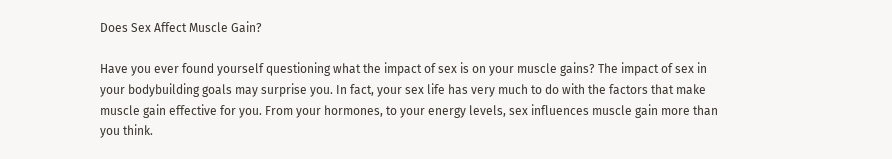Does Sex Affect Muscle Gain?

Have you ever found yourself questioning what the impact of sex is on your muscle gains? The impact of sex in your bodybuilding goals may surprise you. In fact, your sex life has very much to do with the factors that make muscle gain effective for you. From your hormones, to your energy levels, sex influences muscle gain more than you think.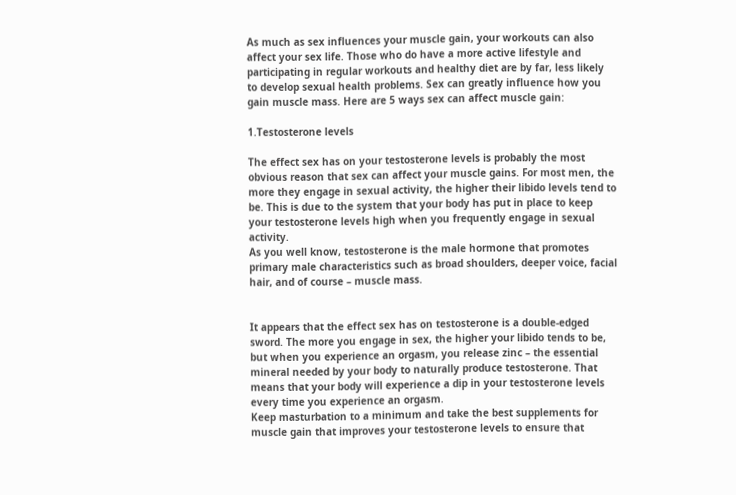As much as sex influences your muscle gain, your workouts can also affect your sex life. Those who do have a more active lifestyle and participating in regular workouts and healthy diet are by far, less likely to develop sexual health problems. Sex can greatly influence how you gain muscle mass. Here are 5 ways sex can affect muscle gain:

1.Testosterone levels

The effect sex has on your testosterone levels is probably the most obvious reason that sex can affect your muscle gains. For most men, the more they engage in sexual activity, the higher their libido levels tend to be. This is due to the system that your body has put in place to keep your testosterone levels high when you frequently engage in sexual activity.
As you well know, testosterone is the male hormone that promotes primary male characteristics such as broad shoulders, deeper voice, facial hair, and of course – muscle mass.


It appears that the effect sex has on testosterone is a double-edged sword. The more you engage in sex, the higher your libido tends to be, but when you experience an orgasm, you release zinc – the essential mineral needed by your body to naturally produce testosterone. That means that your body will experience a dip in your testosterone levels every time you experience an orgasm.
Keep masturbation to a minimum and take the best supplements for muscle gain that improves your testosterone levels to ensure that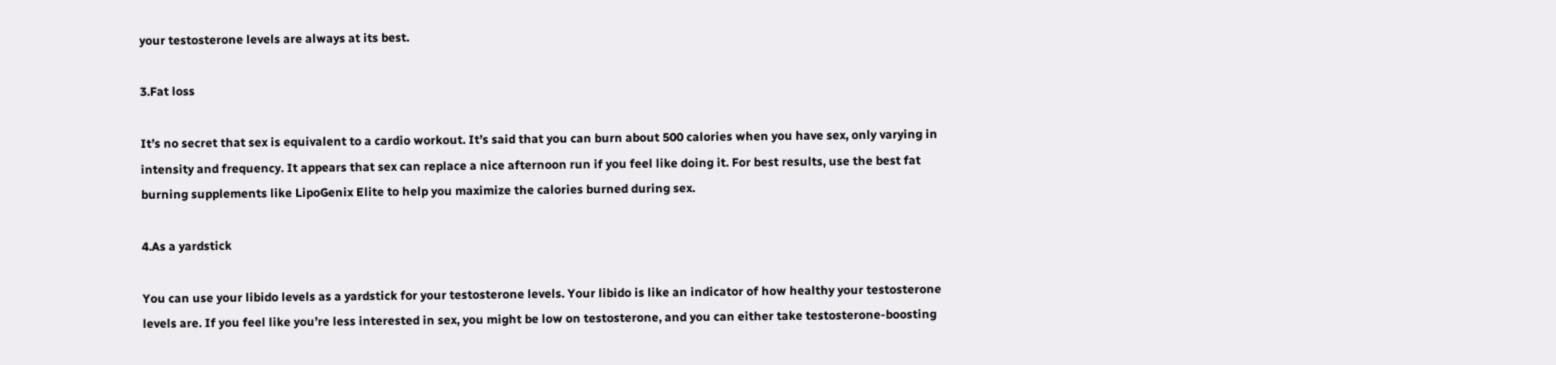your testosterone levels are always at its best.

3.Fat loss

It’s no secret that sex is equivalent to a cardio workout. It’s said that you can burn about 500 calories when you have sex, only varying in intensity and frequency. It appears that sex can replace a nice afternoon run if you feel like doing it. For best results, use the best fat burning supplements like LipoGenix Elite to help you maximize the calories burned during sex.

4.As a yardstick

You can use your libido levels as a yardstick for your testosterone levels. Your libido is like an indicator of how healthy your testosterone levels are. If you feel like you’re less interested in sex, you might be low on testosterone, and you can either take testosterone-boosting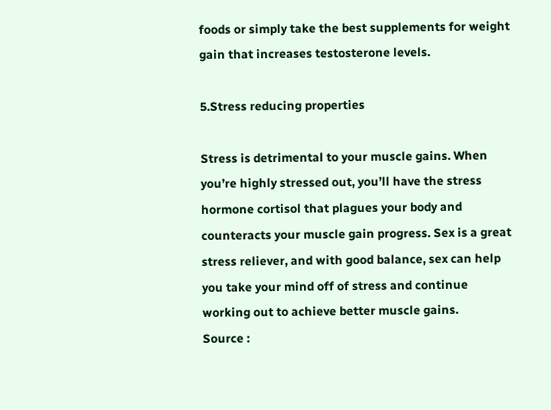foods or simply take the best supplements for weight gain that increases testosterone levels.

5.Stress reducing properties

Stress is detrimental to your muscle gains. When you’re highly stressed out, you’ll have the stress hormone cortisol that plagues your body and counteracts your muscle gain progress. Sex is a great stress reliever, and with good balance, sex can help you take your mind off of stress and continue working out to achieve better muscle gains.
Source :